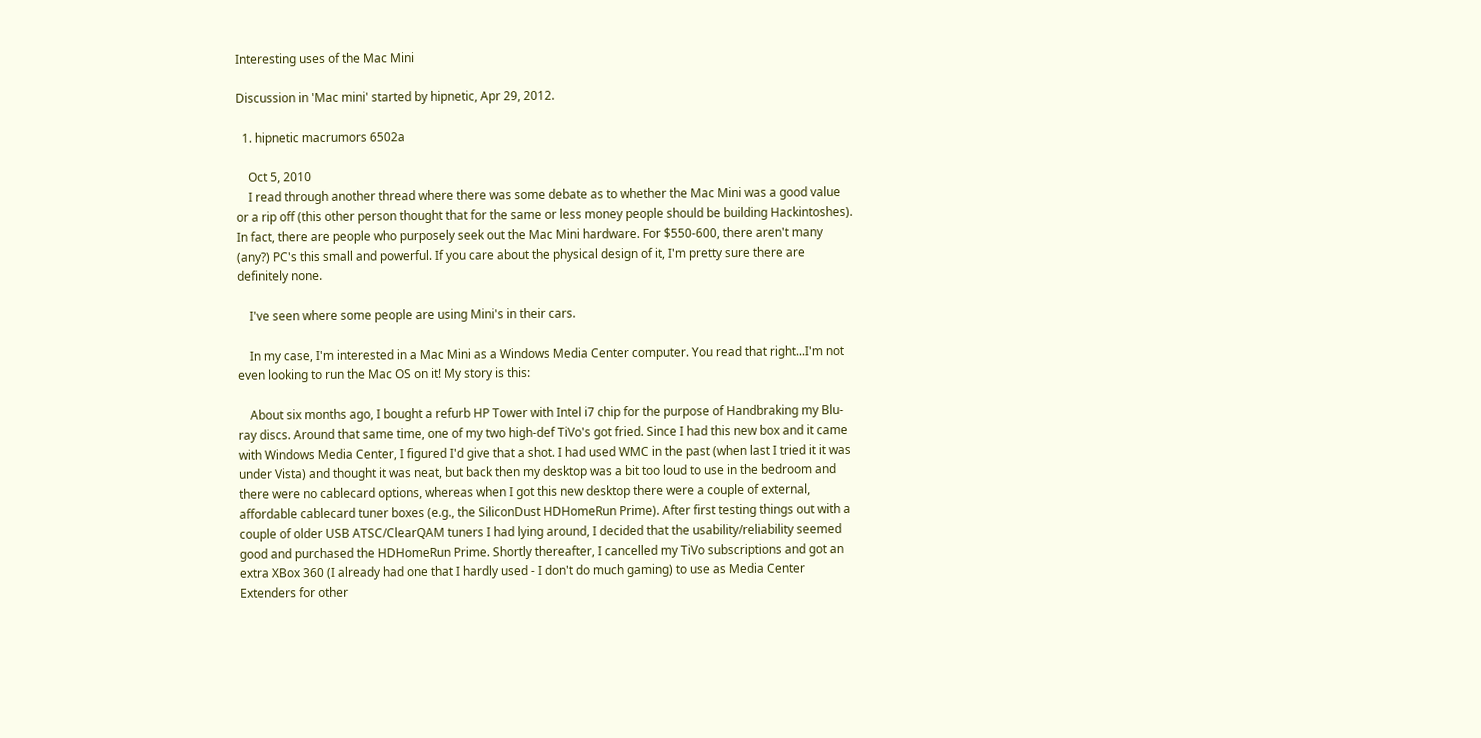Interesting uses of the Mac Mini

Discussion in 'Mac mini' started by hipnetic, Apr 29, 2012.

  1. hipnetic macrumors 6502a

    Oct 5, 2010
    I read through another thread where there was some debate as to whether the Mac Mini was a good value or a rip off (this other person thought that for the same or less money people should be building Hackintoshes). In fact, there are people who purposely seek out the Mac Mini hardware. For $550-600, there aren't many (any?) PC's this small and powerful. If you care about the physical design of it, I'm pretty sure there are definitely none.

    I've seen where some people are using Mini's in their cars.

    In my case, I'm interested in a Mac Mini as a Windows Media Center computer. You read that right...I'm not even looking to run the Mac OS on it! My story is this:

    About six months ago, I bought a refurb HP Tower with Intel i7 chip for the purpose of Handbraking my Blu-ray discs. Around that same time, one of my two high-def TiVo's got fried. Since I had this new box and it came with Windows Media Center, I figured I'd give that a shot. I had used WMC in the past (when last I tried it it was under Vista) and thought it was neat, but back then my desktop was a bit too loud to use in the bedroom and there were no cablecard options, whereas when I got this new desktop there were a couple of external, affordable cablecard tuner boxes (e.g., the SiliconDust HDHomeRun Prime). After first testing things out with a couple of older USB ATSC/ClearQAM tuners I had lying around, I decided that the usability/reliability seemed good and purchased the HDHomeRun Prime. Shortly thereafter, I cancelled my TiVo subscriptions and got an extra XBox 360 (I already had one that I hardly used - I don't do much gaming) to use as Media Center Extenders for other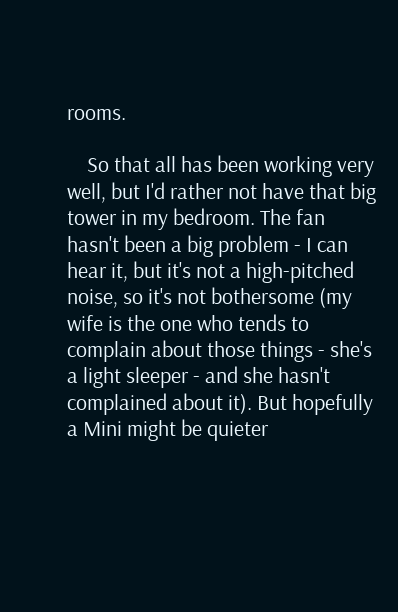rooms.

    So that all has been working very well, but I'd rather not have that big tower in my bedroom. The fan hasn't been a big problem - I can hear it, but it's not a high-pitched noise, so it's not bothersome (my wife is the one who tends to complain about those things - she's a light sleeper - and she hasn't complained about it). But hopefully a Mini might be quieter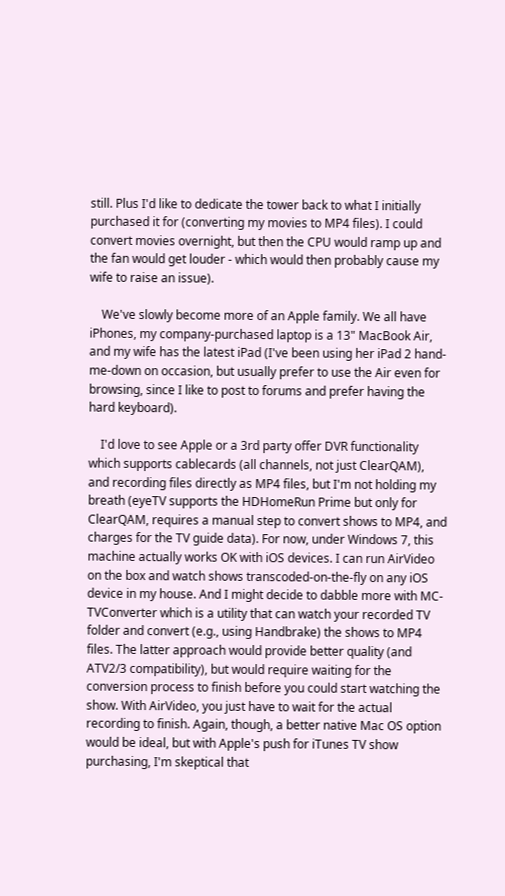still. Plus I'd like to dedicate the tower back to what I initially purchased it for (converting my movies to MP4 files). I could convert movies overnight, but then the CPU would ramp up and the fan would get louder - which would then probably cause my wife to raise an issue).

    We've slowly become more of an Apple family. We all have iPhones, my company-purchased laptop is a 13" MacBook Air, and my wife has the latest iPad (I've been using her iPad 2 hand-me-down on occasion, but usually prefer to use the Air even for browsing, since I like to post to forums and prefer having the hard keyboard).

    I'd love to see Apple or a 3rd party offer DVR functionality which supports cablecards (all channels, not just ClearQAM), and recording files directly as MP4 files, but I'm not holding my breath (eyeTV supports the HDHomeRun Prime but only for ClearQAM, requires a manual step to convert shows to MP4, and charges for the TV guide data). For now, under Windows 7, this machine actually works OK with iOS devices. I can run AirVideo on the box and watch shows transcoded-on-the-fly on any iOS device in my house. And I might decide to dabble more with MC-TVConverter which is a utility that can watch your recorded TV folder and convert (e.g., using Handbrake) the shows to MP4 files. The latter approach would provide better quality (and ATV2/3 compatibility), but would require waiting for the conversion process to finish before you could start watching the show. With AirVideo, you just have to wait for the actual recording to finish. Again, though, a better native Mac OS option would be ideal, but with Apple's push for iTunes TV show purchasing, I'm skeptical that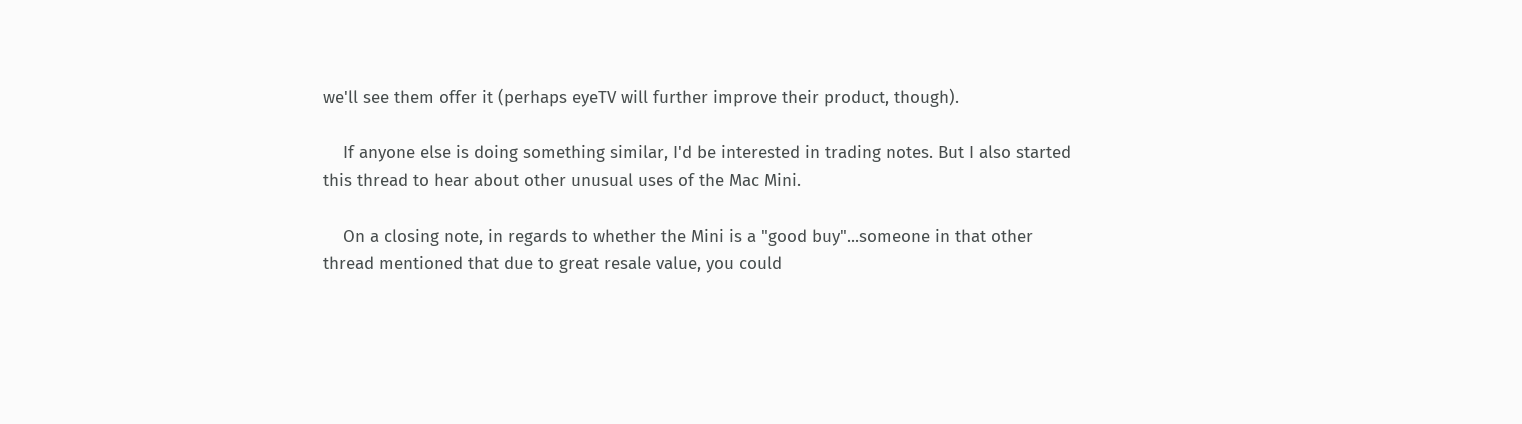we'll see them offer it (perhaps eyeTV will further improve their product, though).

    If anyone else is doing something similar, I'd be interested in trading notes. But I also started this thread to hear about other unusual uses of the Mac Mini.

    On a closing note, in regards to whether the Mini is a "good buy"...someone in that other thread mentioned that due to great resale value, you could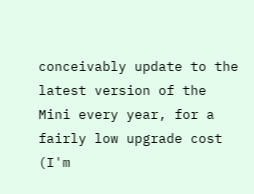conceivably update to the latest version of the Mini every year, for a fairly low upgrade cost (I'm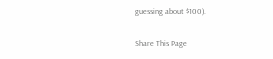guessing about $100).

Share This Page